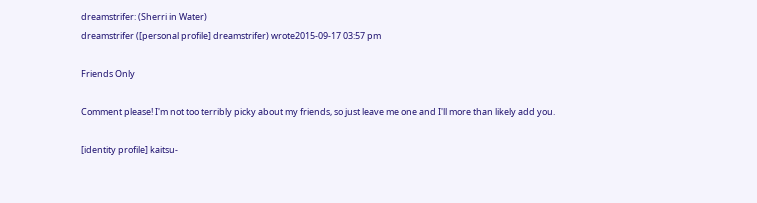dreamstrifer: (Sherri in Water)
dreamstrifer ([personal profile] dreamstrifer) wrote2015-09-17 03:57 pm

Friends Only

Comment please! I'm not too terribly picky about my friends, so just leave me one and I'll more than likely add you.

[identity profile] kaitsu-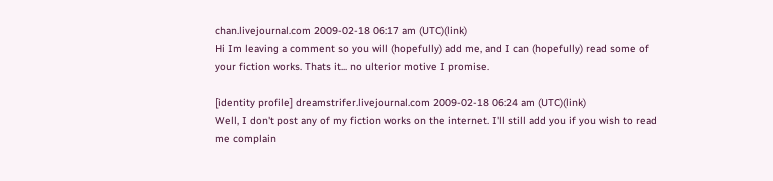chan.livejournal.com 2009-02-18 06:17 am (UTC)(link)
Hi Im leaving a comment so you will (hopefully) add me, and I can (hopefully) read some of your fiction works. Thats it... no ulterior motive I promise.

[identity profile] dreamstrifer.livejournal.com 2009-02-18 06:24 am (UTC)(link)
Well, I don't post any of my fiction works on the internet. I'll still add you if you wish to read me complain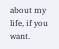about my life, if you want.